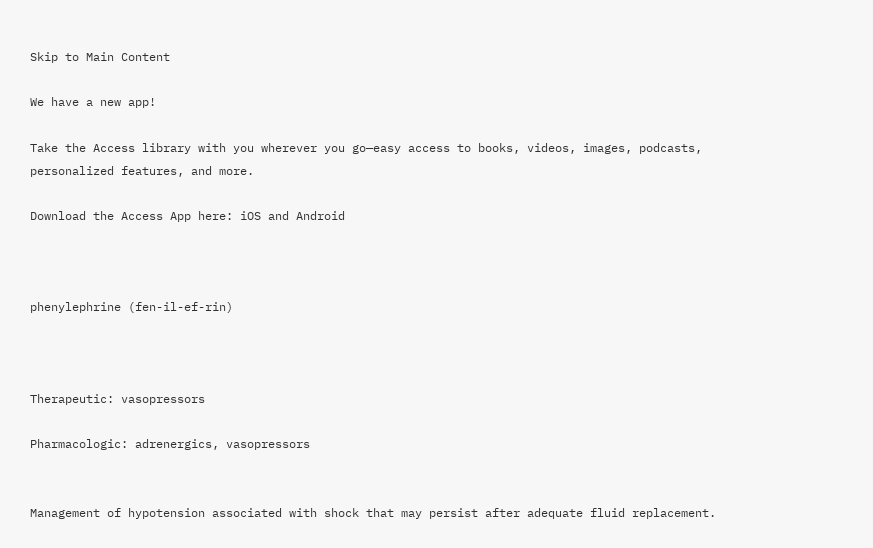Skip to Main Content

We have a new app!

Take the Access library with you wherever you go—easy access to books, videos, images, podcasts, personalized features, and more.

Download the Access App here: iOS and Android



phenylephrine (fen-il-ef-rin)



Therapeutic: vasopressors

Pharmacologic: adrenergics, vasopressors


Management of hypotension associated with shock that may persist after adequate fluid replacement.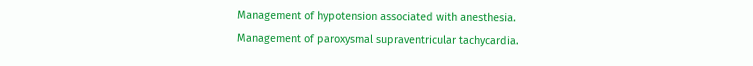Management of hypotension associated with anesthesia. Management of paroxysmal supraventricular tachycardia.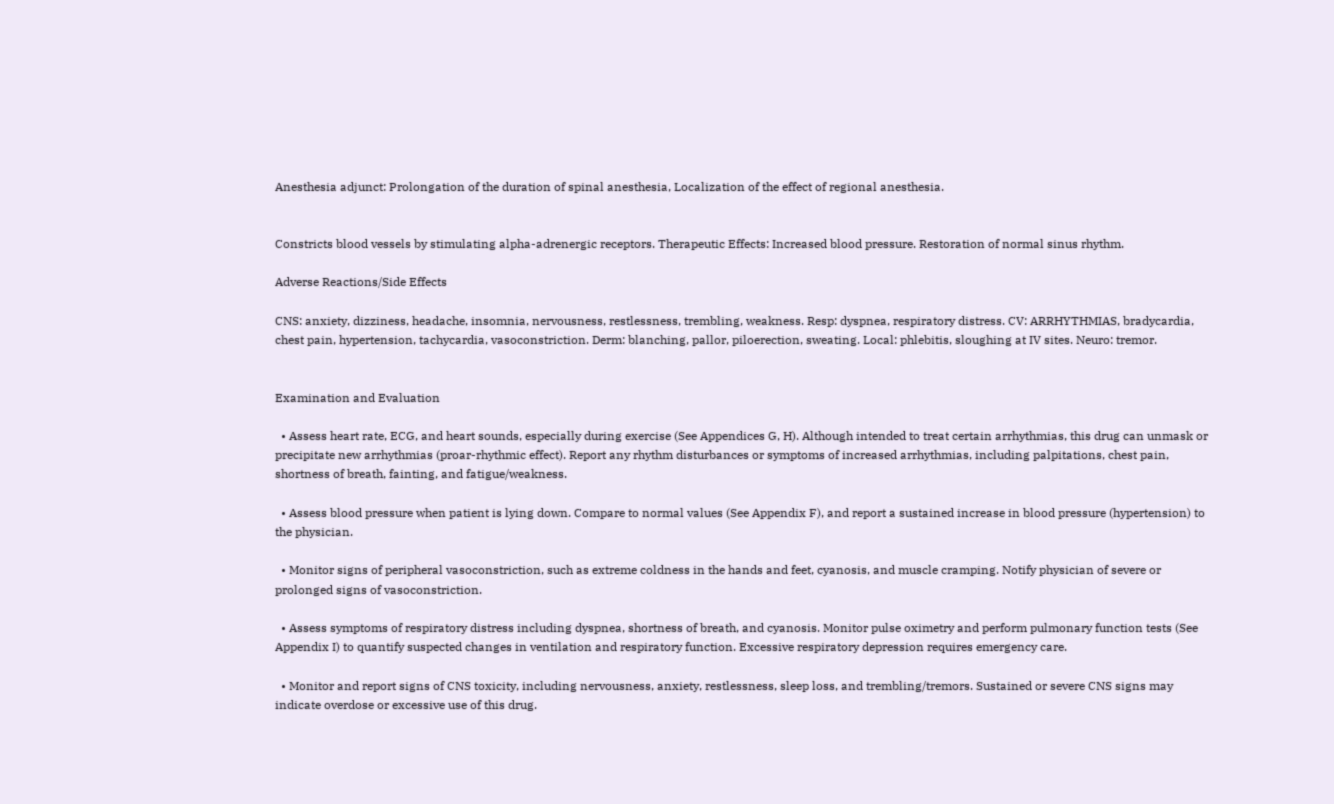Anesthesia adjunct: Prolongation of the duration of spinal anesthesia, Localization of the effect of regional anesthesia.


Constricts blood vessels by stimulating alpha-adrenergic receptors. Therapeutic Effects: Increased blood pressure. Restoration of normal sinus rhythm.

Adverse Reactions/Side Effects

CNS: anxiety, dizziness, headache, insomnia, nervousness, restlessness, trembling, weakness. Resp: dyspnea, respiratory distress. CV: ARRHYTHMIAS, bradycardia, chest pain, hypertension, tachycardia, vasoconstriction. Derm: blanching, pallor, piloerection, sweating. Local: phlebitis, sloughing at IV sites. Neuro: tremor.


Examination and Evaluation

  • Assess heart rate, ECG, and heart sounds, especially during exercise (See Appendices G, H). Although intended to treat certain arrhythmias, this drug can unmask or precipitate new arrhythmias (proar-rhythmic effect). Report any rhythm disturbances or symptoms of increased arrhythmias, including palpitations, chest pain, shortness of breath, fainting, and fatigue/weakness.

  • Assess blood pressure when patient is lying down. Compare to normal values (See Appendix F), and report a sustained increase in blood pressure (hypertension) to the physician.

  • Monitor signs of peripheral vasoconstriction, such as extreme coldness in the hands and feet, cyanosis, and muscle cramping. Notify physician of severe or prolonged signs of vasoconstriction.

  • Assess symptoms of respiratory distress including dyspnea, shortness of breath, and cyanosis. Monitor pulse oximetry and perform pulmonary function tests (See Appendix I) to quantify suspected changes in ventilation and respiratory function. Excessive respiratory depression requires emergency care.

  • Monitor and report signs of CNS toxicity, including nervousness, anxiety, restlessness, sleep loss, and trembling/tremors. Sustained or severe CNS signs may indicate overdose or excessive use of this drug.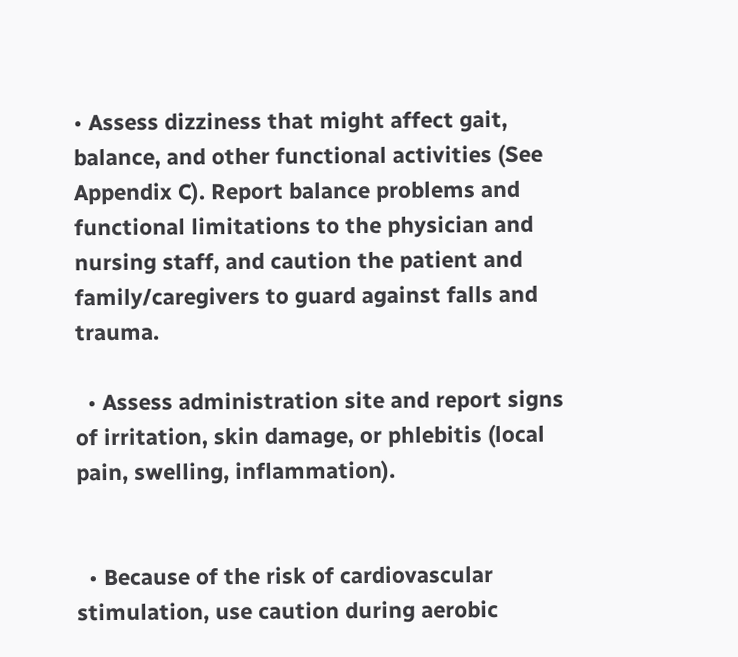• Assess dizziness that might affect gait, balance, and other functional activities (See Appendix C). Report balance problems and functional limitations to the physician and nursing staff, and caution the patient and family/caregivers to guard against falls and trauma.

  • Assess administration site and report signs of irritation, skin damage, or phlebitis (local pain, swelling, inflammation).


  • Because of the risk of cardiovascular stimulation, use caution during aerobic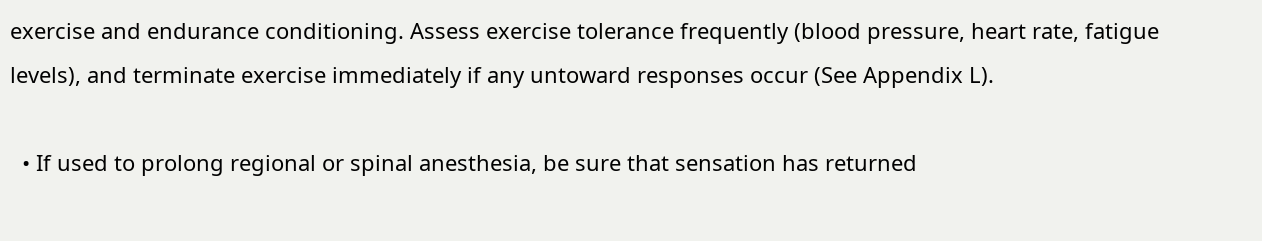exercise and endurance conditioning. Assess exercise tolerance frequently (blood pressure, heart rate, fatigue levels), and terminate exercise immediately if any untoward responses occur (See Appendix L).

  • If used to prolong regional or spinal anesthesia, be sure that sensation has returned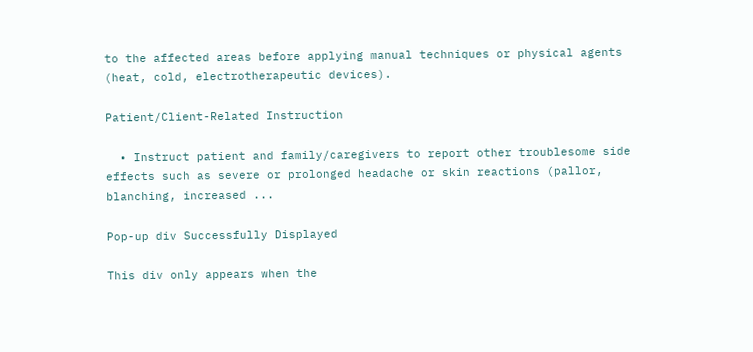to the affected areas before applying manual techniques or physical agents (heat, cold, electrotherapeutic devices).

Patient/Client-Related Instruction

  • Instruct patient and family/caregivers to report other troublesome side effects such as severe or prolonged headache or skin reactions (pallor, blanching, increased ...

Pop-up div Successfully Displayed

This div only appears when the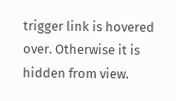trigger link is hovered over. Otherwise it is hidden from view.